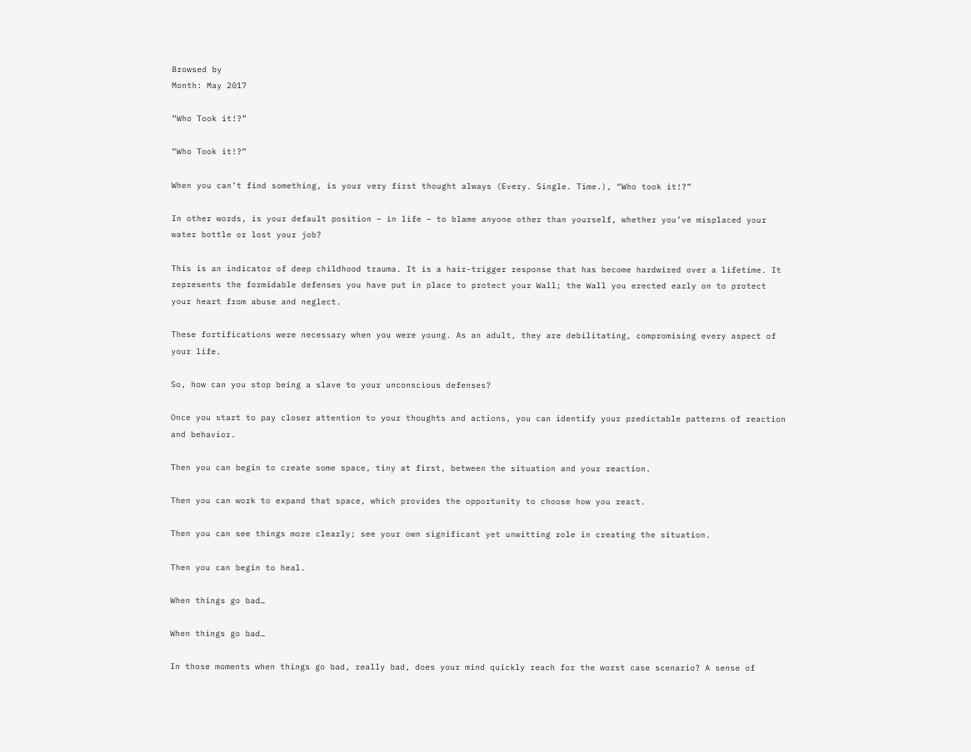Browsed by
Month: May 2017

“Who Took it!?”

“Who Took it!?”

When you can’t find something, is your very first thought always (Every. Single. Time.), “Who took it!?”

In other words, is your default position – in life – to blame anyone other than yourself, whether you’ve misplaced your water bottle or lost your job?

This is an indicator of deep childhood trauma. It is a hair-trigger response that has become hardwired over a lifetime. It represents the formidable defenses you have put in place to protect your Wall; the Wall you erected early on to protect your heart from abuse and neglect.

These fortifications were necessary when you were young. As an adult, they are debilitating, compromising every aspect of your life.

So, how can you stop being a slave to your unconscious defenses?

Once you start to pay closer attention to your thoughts and actions, you can identify your predictable patterns of reaction and behavior.

Then you can begin to create some space, tiny at first, between the situation and your reaction.

Then you can work to expand that space, which provides the opportunity to choose how you react.

Then you can see things more clearly; see your own significant yet unwitting role in creating the situation.

Then you can begin to heal.

When things go bad…

When things go bad…

In those moments when things go bad, really bad, does your mind quickly reach for the worst case scenario? A sense of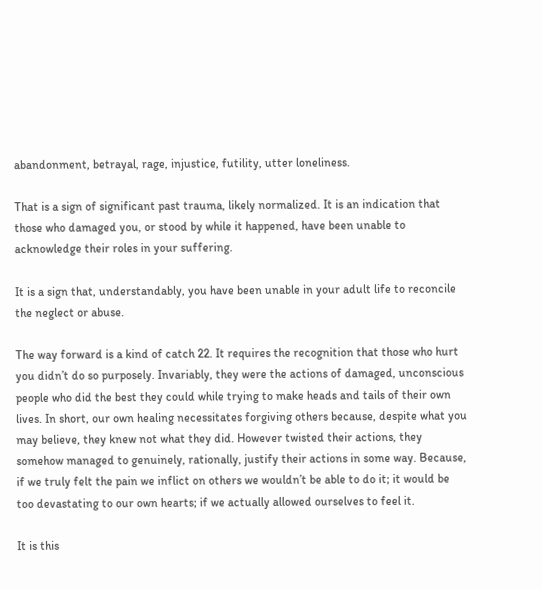abandonment, betrayal, rage, injustice, futility, utter loneliness.

That is a sign of significant past trauma, likely normalized. It is an indication that those who damaged you, or stood by while it happened, have been unable to acknowledge their roles in your suffering.

It is a sign that, understandably, you have been unable in your adult life to reconcile the neglect or abuse.

The way forward is a kind of catch 22. It requires the recognition that those who hurt you didn’t do so purposely. Invariably, they were the actions of damaged, unconscious people who did the best they could while trying to make heads and tails of their own lives. In short, our own healing necessitates forgiving others because, despite what you may believe, they knew not what they did. However twisted their actions, they somehow managed to genuinely, rationally, justify their actions in some way. Because, if we truly felt the pain we inflict on others we wouldn’t be able to do it; it would be too devastating to our own hearts; if we actually allowed ourselves to feel it.

It is this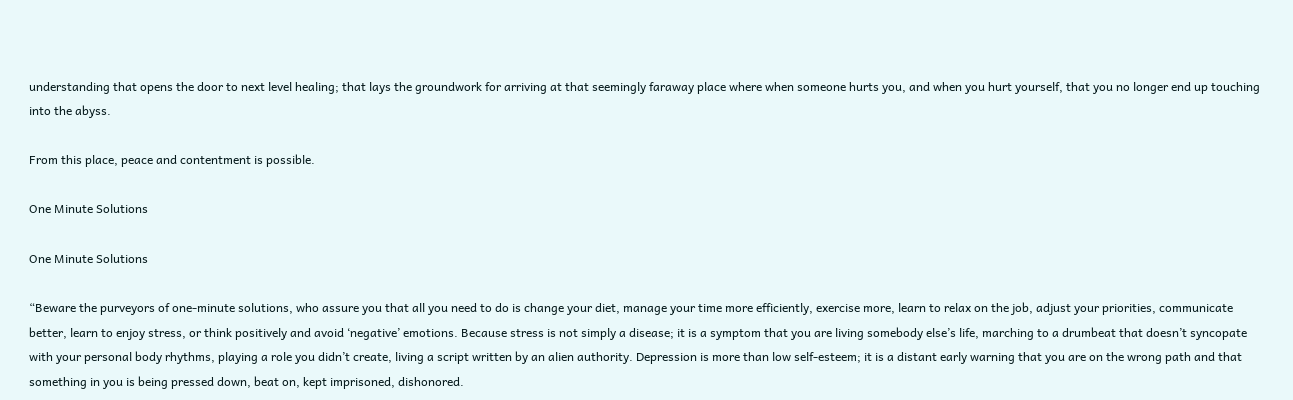understanding that opens the door to next level healing; that lays the groundwork for arriving at that seemingly faraway place where when someone hurts you, and when you hurt yourself, that you no longer end up touching into the abyss.

From this place, peace and contentment is possible.

One Minute Solutions

One Minute Solutions

“Beware the purveyors of one-minute solutions, who assure you that all you need to do is change your diet, manage your time more efficiently, exercise more, learn to relax on the job, adjust your priorities, communicate better, learn to enjoy stress, or think positively and avoid ‘negative’ emotions. Because stress is not simply a disease; it is a symptom that you are living somebody else’s life, marching to a drumbeat that doesn’t syncopate with your personal body rhythms, playing a role you didn’t create, living a script written by an alien authority. Depression is more than low self-esteem; it is a distant early warning that you are on the wrong path and that something in you is being pressed down, beat on, kept imprisoned, dishonored.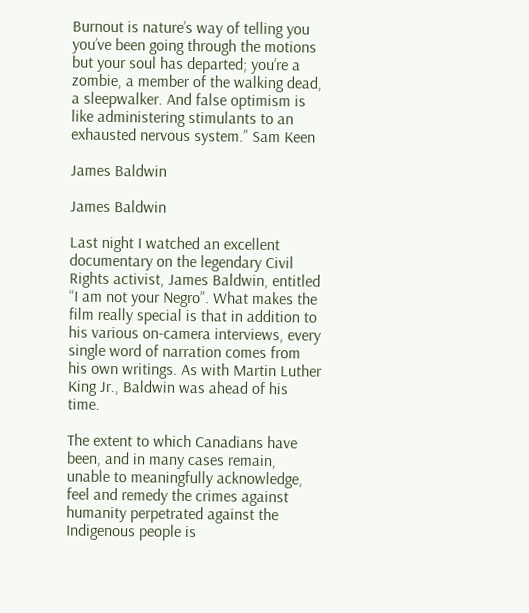Burnout is nature’s way of telling you you’ve been going through the motions but your soul has departed; you’re a zombie, a member of the walking dead, a sleepwalker. And false optimism is like administering stimulants to an exhausted nervous system.” Sam Keen

James Baldwin

James Baldwin

Last night I watched an excellent documentary on the legendary Civil Rights activist, James Baldwin, entitled “I am not your Negro”. What makes the film really special is that in addition to his various on-camera interviews, every single word of narration comes from his own writings. As with Martin Luther King Jr., Baldwin was ahead of his time.

The extent to which Canadians have been, and in many cases remain, unable to meaningfully acknowledge, feel and remedy the crimes against humanity perpetrated against the Indigenous people is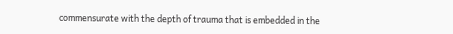commensurate with the depth of trauma that is embedded in the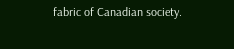fabric of Canadian society.